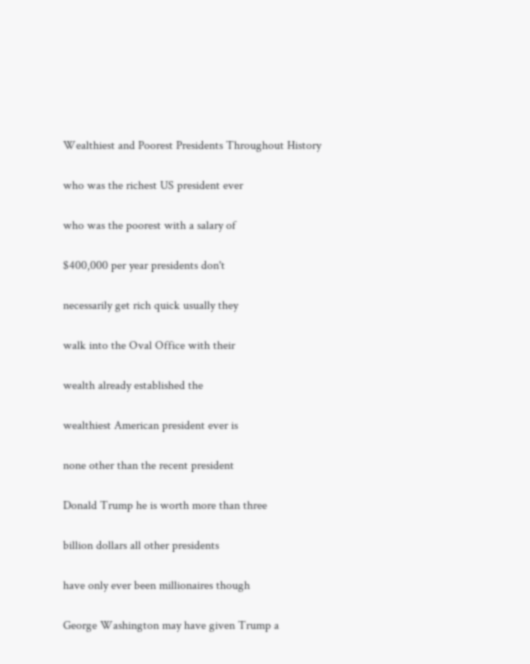Wealthiest and Poorest Presidents Throughout History

who was the richest US president ever

who was the poorest with a salary of

$400,000 per year presidents don't

necessarily get rich quick usually they

walk into the Oval Office with their

wealth already established the

wealthiest American president ever is

none other than the recent president

Donald Trump he is worth more than three

billion dollars all other presidents

have only ever been millionaires though

George Washington may have given Trump a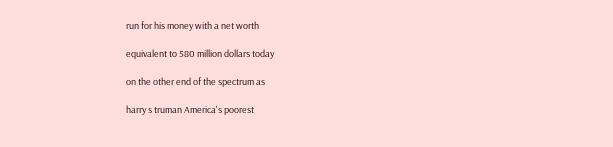run for his money with a net worth

equivalent to 580 million dollars today

on the other end of the spectrum as

harry s truman America's poorest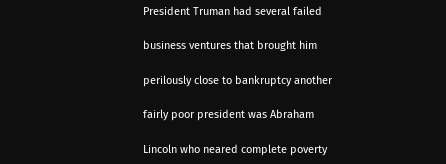President Truman had several failed

business ventures that brought him

perilously close to bankruptcy another

fairly poor president was Abraham

Lincoln who neared complete poverty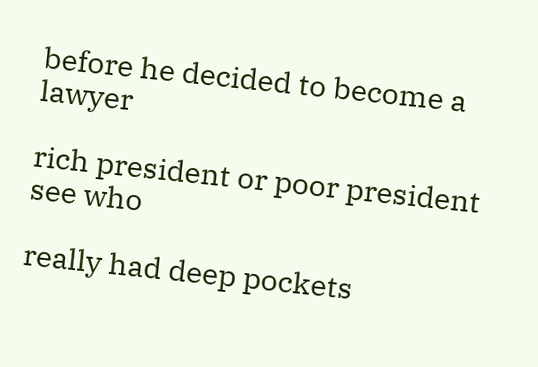before he decided to become a lawyer

rich president or poor president see who

really had deep pockets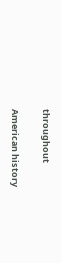throughout

American history